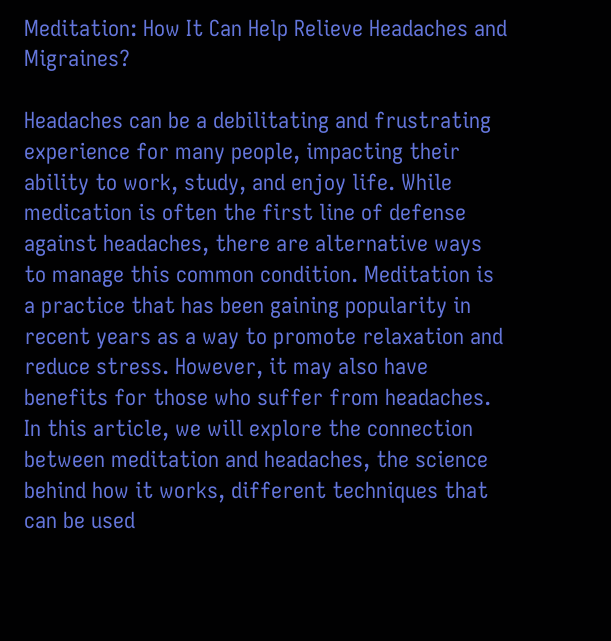Meditation: How It Can Help Relieve Headaches and Migraines?

Headaches can be a debilitating and frustrating experience for many people, impacting their ability to work, study, and enjoy life. While medication is often the first line of defense against headaches, there are alternative ways to manage this common condition. Meditation is a practice that has been gaining popularity in recent years as a way to promote relaxation and reduce stress. However, it may also have benefits for those who suffer from headaches. In this article, we will explore the connection between meditation and headaches, the science behind how it works, different techniques that can be used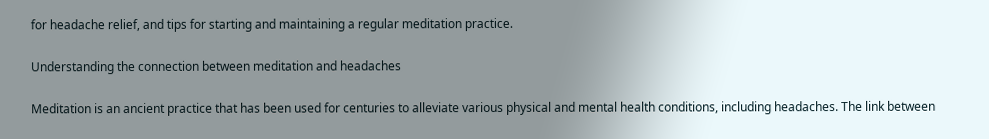for headache relief, and tips for starting and maintaining a regular meditation practice.

Understanding the connection between meditation and headaches

Meditation is an ancient practice that has been used for centuries to alleviate various physical and mental health conditions, including headaches. The link between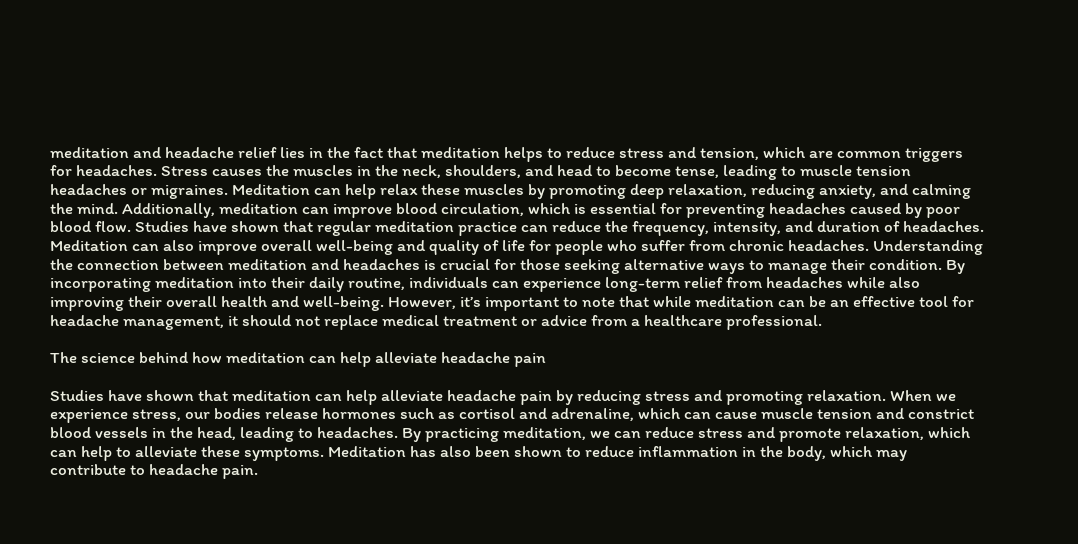meditation and headache relief lies in the fact that meditation helps to reduce stress and tension, which are common triggers for headaches. Stress causes the muscles in the neck, shoulders, and head to become tense, leading to muscle tension headaches or migraines. Meditation can help relax these muscles by promoting deep relaxation, reducing anxiety, and calming the mind. Additionally, meditation can improve blood circulation, which is essential for preventing headaches caused by poor blood flow. Studies have shown that regular meditation practice can reduce the frequency, intensity, and duration of headaches. Meditation can also improve overall well-being and quality of life for people who suffer from chronic headaches. Understanding the connection between meditation and headaches is crucial for those seeking alternative ways to manage their condition. By incorporating meditation into their daily routine, individuals can experience long-term relief from headaches while also improving their overall health and well-being. However, it’s important to note that while meditation can be an effective tool for headache management, it should not replace medical treatment or advice from a healthcare professional.

The science behind how meditation can help alleviate headache pain

Studies have shown that meditation can help alleviate headache pain by reducing stress and promoting relaxation. When we experience stress, our bodies release hormones such as cortisol and adrenaline, which can cause muscle tension and constrict blood vessels in the head, leading to headaches. By practicing meditation, we can reduce stress and promote relaxation, which can help to alleviate these symptoms. Meditation has also been shown to reduce inflammation in the body, which may contribute to headache pain.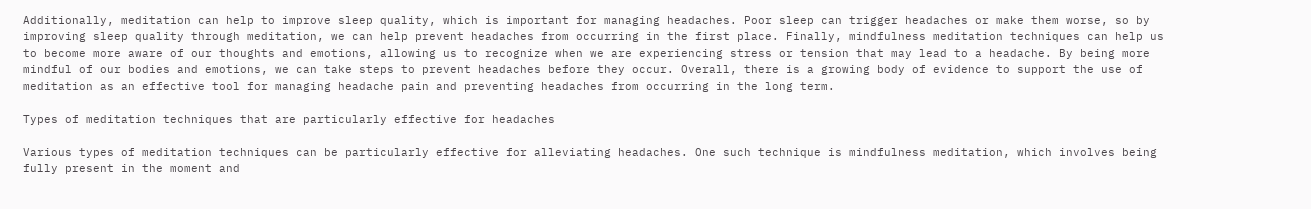Additionally, meditation can help to improve sleep quality, which is important for managing headaches. Poor sleep can trigger headaches or make them worse, so by improving sleep quality through meditation, we can help prevent headaches from occurring in the first place. Finally, mindfulness meditation techniques can help us to become more aware of our thoughts and emotions, allowing us to recognize when we are experiencing stress or tension that may lead to a headache. By being more mindful of our bodies and emotions, we can take steps to prevent headaches before they occur. Overall, there is a growing body of evidence to support the use of meditation as an effective tool for managing headache pain and preventing headaches from occurring in the long term.

Types of meditation techniques that are particularly effective for headaches

Various types of meditation techniques can be particularly effective for alleviating headaches. One such technique is mindfulness meditation, which involves being fully present in the moment and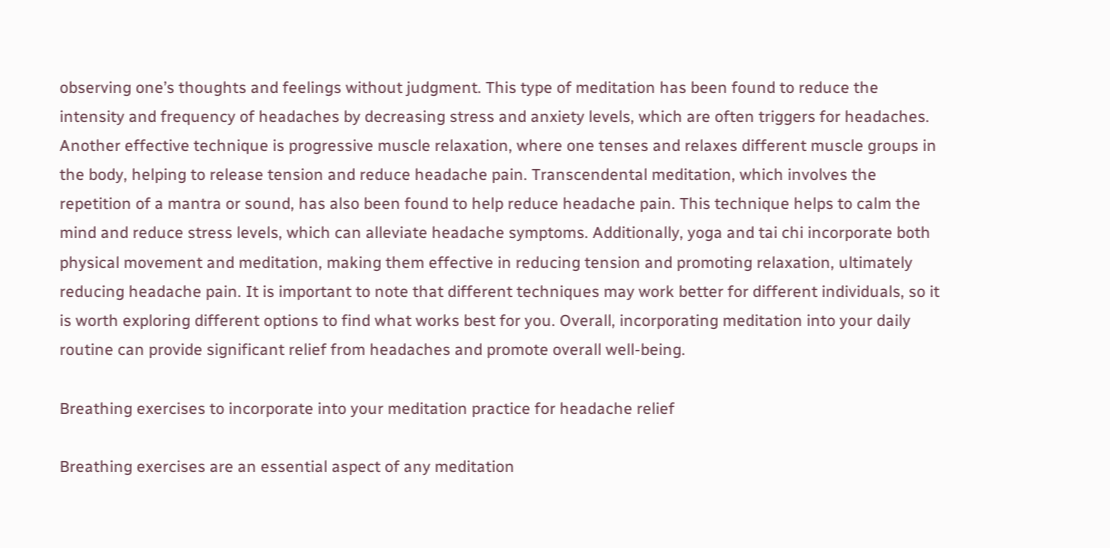observing one’s thoughts and feelings without judgment. This type of meditation has been found to reduce the intensity and frequency of headaches by decreasing stress and anxiety levels, which are often triggers for headaches. Another effective technique is progressive muscle relaxation, where one tenses and relaxes different muscle groups in the body, helping to release tension and reduce headache pain. Transcendental meditation, which involves the repetition of a mantra or sound, has also been found to help reduce headache pain. This technique helps to calm the mind and reduce stress levels, which can alleviate headache symptoms. Additionally, yoga and tai chi incorporate both physical movement and meditation, making them effective in reducing tension and promoting relaxation, ultimately reducing headache pain. It is important to note that different techniques may work better for different individuals, so it is worth exploring different options to find what works best for you. Overall, incorporating meditation into your daily routine can provide significant relief from headaches and promote overall well-being.

Breathing exercises to incorporate into your meditation practice for headache relief

Breathing exercises are an essential aspect of any meditation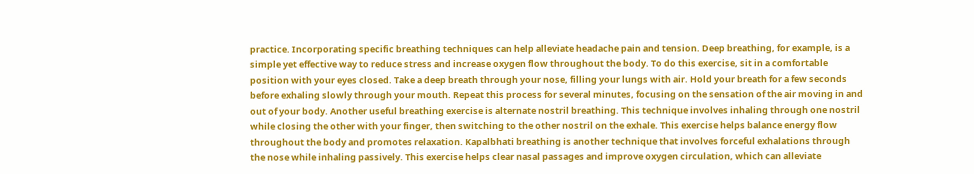practice. Incorporating specific breathing techniques can help alleviate headache pain and tension. Deep breathing, for example, is a simple yet effective way to reduce stress and increase oxygen flow throughout the body. To do this exercise, sit in a comfortable position with your eyes closed. Take a deep breath through your nose, filling your lungs with air. Hold your breath for a few seconds before exhaling slowly through your mouth. Repeat this process for several minutes, focusing on the sensation of the air moving in and out of your body. Another useful breathing exercise is alternate nostril breathing. This technique involves inhaling through one nostril while closing the other with your finger, then switching to the other nostril on the exhale. This exercise helps balance energy flow throughout the body and promotes relaxation. Kapalbhati breathing is another technique that involves forceful exhalations through the nose while inhaling passively. This exercise helps clear nasal passages and improve oxygen circulation, which can alleviate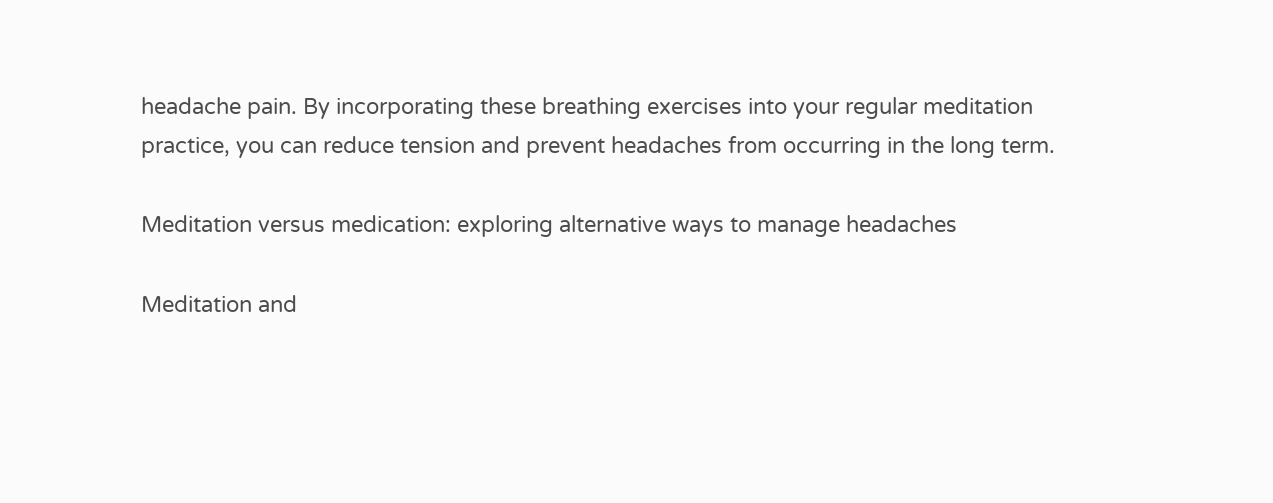headache pain. By incorporating these breathing exercises into your regular meditation practice, you can reduce tension and prevent headaches from occurring in the long term.

Meditation versus medication: exploring alternative ways to manage headaches

Meditation and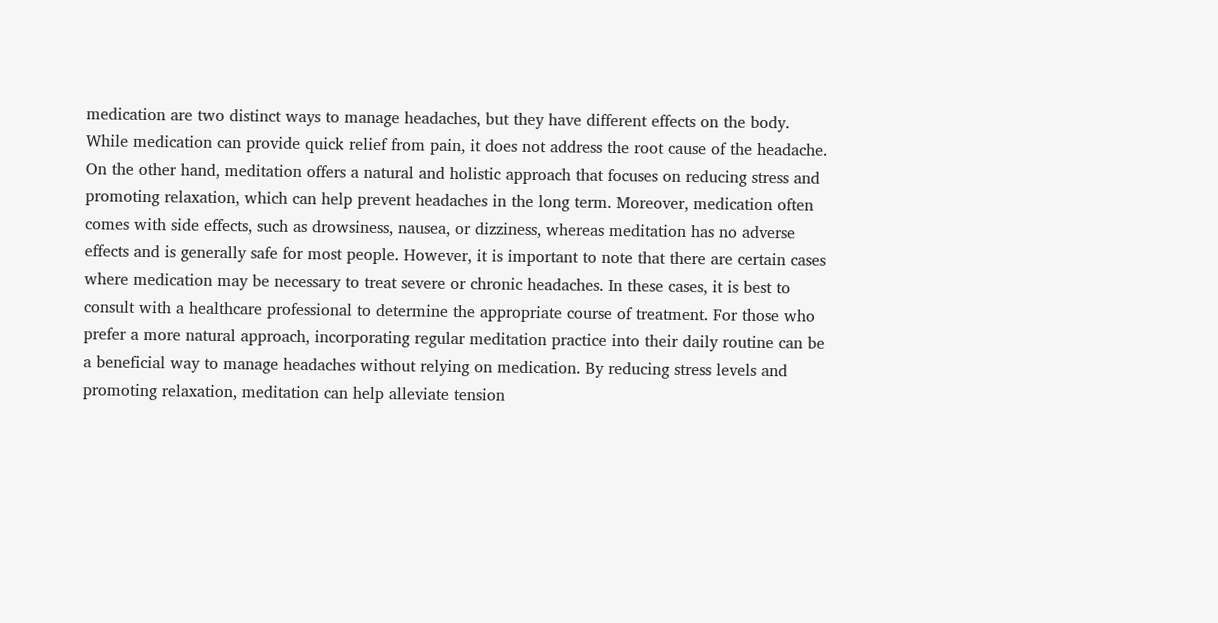medication are two distinct ways to manage headaches, but they have different effects on the body. While medication can provide quick relief from pain, it does not address the root cause of the headache. On the other hand, meditation offers a natural and holistic approach that focuses on reducing stress and promoting relaxation, which can help prevent headaches in the long term. Moreover, medication often comes with side effects, such as drowsiness, nausea, or dizziness, whereas meditation has no adverse effects and is generally safe for most people. However, it is important to note that there are certain cases where medication may be necessary to treat severe or chronic headaches. In these cases, it is best to consult with a healthcare professional to determine the appropriate course of treatment. For those who prefer a more natural approach, incorporating regular meditation practice into their daily routine can be a beneficial way to manage headaches without relying on medication. By reducing stress levels and promoting relaxation, meditation can help alleviate tension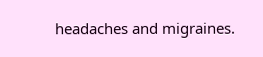headaches and migraines.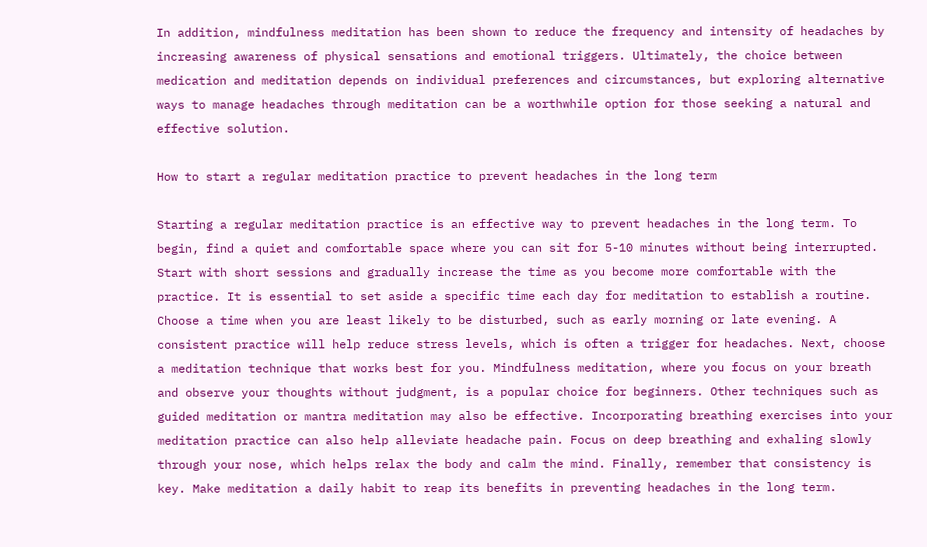In addition, mindfulness meditation has been shown to reduce the frequency and intensity of headaches by increasing awareness of physical sensations and emotional triggers. Ultimately, the choice between medication and meditation depends on individual preferences and circumstances, but exploring alternative ways to manage headaches through meditation can be a worthwhile option for those seeking a natural and effective solution.

How to start a regular meditation practice to prevent headaches in the long term

Starting a regular meditation practice is an effective way to prevent headaches in the long term. To begin, find a quiet and comfortable space where you can sit for 5-10 minutes without being interrupted. Start with short sessions and gradually increase the time as you become more comfortable with the practice. It is essential to set aside a specific time each day for meditation to establish a routine. Choose a time when you are least likely to be disturbed, such as early morning or late evening. A consistent practice will help reduce stress levels, which is often a trigger for headaches. Next, choose a meditation technique that works best for you. Mindfulness meditation, where you focus on your breath and observe your thoughts without judgment, is a popular choice for beginners. Other techniques such as guided meditation or mantra meditation may also be effective. Incorporating breathing exercises into your meditation practice can also help alleviate headache pain. Focus on deep breathing and exhaling slowly through your nose, which helps relax the body and calm the mind. Finally, remember that consistency is key. Make meditation a daily habit to reap its benefits in preventing headaches in the long term.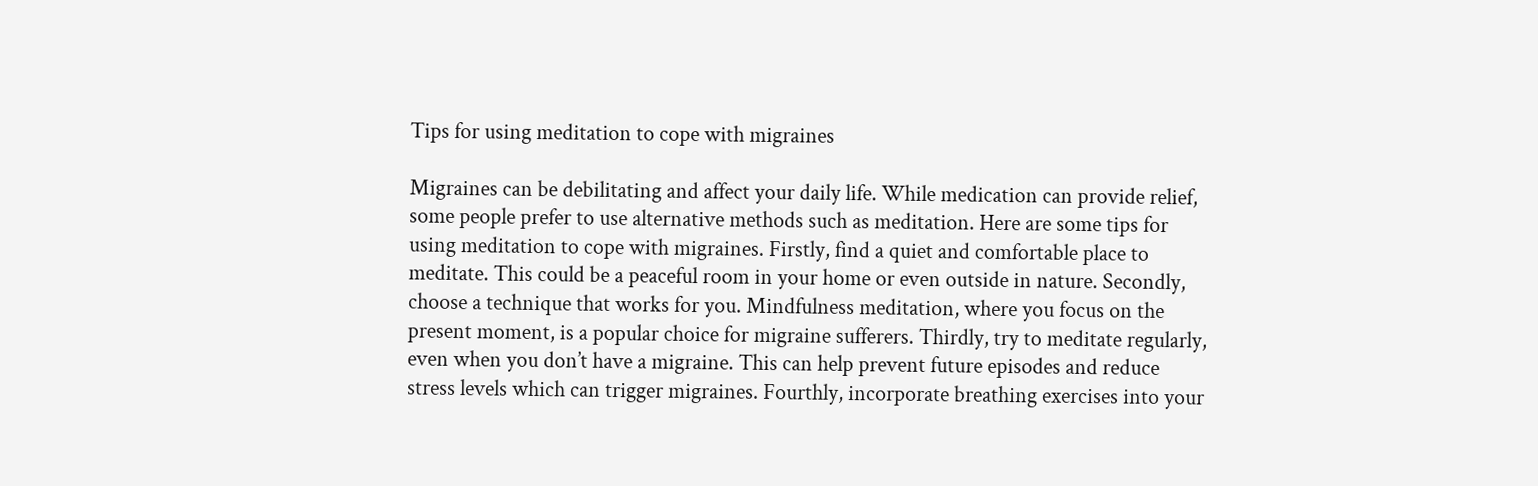Tips for using meditation to cope with migraines

Migraines can be debilitating and affect your daily life. While medication can provide relief, some people prefer to use alternative methods such as meditation. Here are some tips for using meditation to cope with migraines. Firstly, find a quiet and comfortable place to meditate. This could be a peaceful room in your home or even outside in nature. Secondly, choose a technique that works for you. Mindfulness meditation, where you focus on the present moment, is a popular choice for migraine sufferers. Thirdly, try to meditate regularly, even when you don’t have a migraine. This can help prevent future episodes and reduce stress levels which can trigger migraines. Fourthly, incorporate breathing exercises into your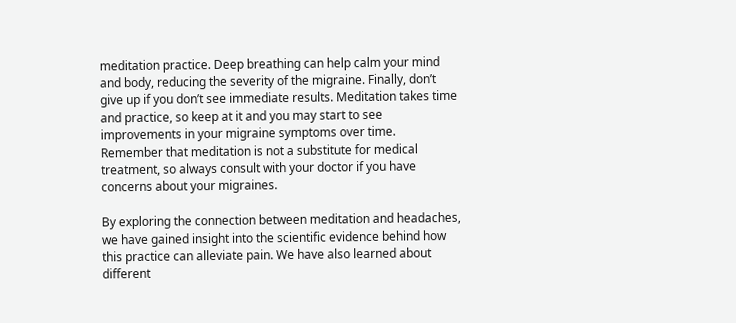meditation practice. Deep breathing can help calm your mind and body, reducing the severity of the migraine. Finally, don’t give up if you don’t see immediate results. Meditation takes time and practice, so keep at it and you may start to see improvements in your migraine symptoms over time. Remember that meditation is not a substitute for medical treatment, so always consult with your doctor if you have concerns about your migraines.

By exploring the connection between meditation and headaches, we have gained insight into the scientific evidence behind how this practice can alleviate pain. We have also learned about different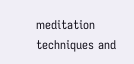meditation techniques and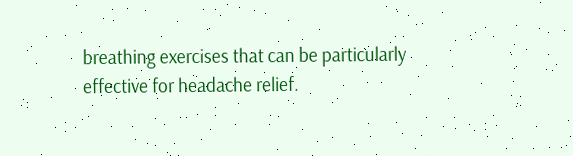breathing exercises that can be particularly effective for headache relief.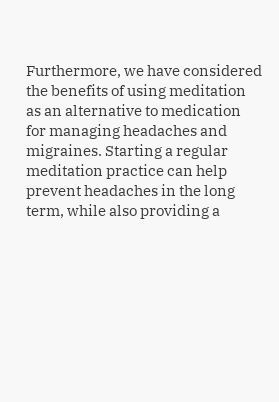Furthermore, we have considered the benefits of using meditation as an alternative to medication for managing headaches and migraines. Starting a regular meditation practice can help prevent headaches in the long term, while also providing a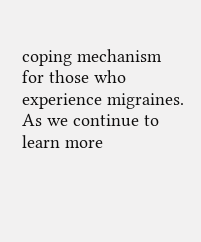coping mechanism for those who experience migraines. As we continue to learn more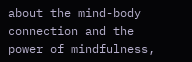about the mind-body connection and the power of mindfulness,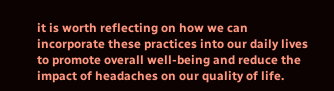it is worth reflecting on how we can incorporate these practices into our daily lives to promote overall well-being and reduce the impact of headaches on our quality of life.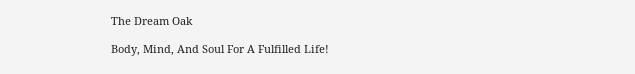The Dream Oak

Body, Mind, And Soul For A Fulfilled Life!